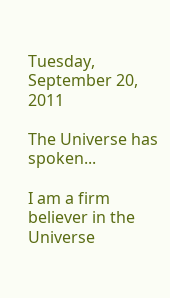Tuesday, September 20, 2011

The Universe has spoken...

I am a firm believer in the Universe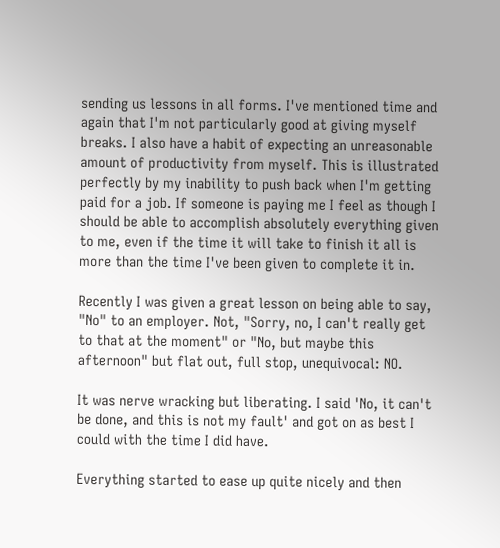sending us lessons in all forms. I've mentioned time and again that I'm not particularly good at giving myself breaks. I also have a habit of expecting an unreasonable amount of productivity from myself. This is illustrated perfectly by my inability to push back when I'm getting paid for a job. If someone is paying me I feel as though I should be able to accomplish absolutely everything given to me, even if the time it will take to finish it all is more than the time I've been given to complete it in.

Recently I was given a great lesson on being able to say, "No" to an employer. Not, "Sorry, no, I can't really get to that at the moment" or "No, but maybe this afternoon" but flat out, full stop, unequivocal: NO.

It was nerve wracking but liberating. I said 'No, it can't be done, and this is not my fault' and got on as best I could with the time I did have.

Everything started to ease up quite nicely and then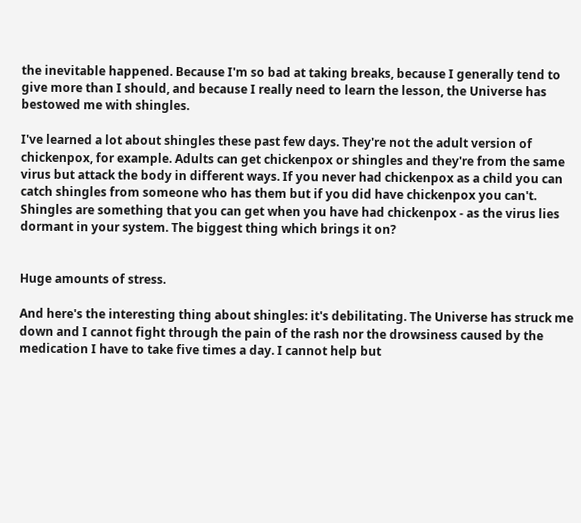the inevitable happened. Because I'm so bad at taking breaks, because I generally tend to give more than I should, and because I really need to learn the lesson, the Universe has bestowed me with shingles.

I've learned a lot about shingles these past few days. They're not the adult version of chickenpox, for example. Adults can get chickenpox or shingles and they're from the same virus but attack the body in different ways. If you never had chickenpox as a child you can catch shingles from someone who has them but if you did have chickenpox you can't. Shingles are something that you can get when you have had chickenpox - as the virus lies dormant in your system. The biggest thing which brings it on?


Huge amounts of stress.

And here's the interesting thing about shingles: it's debilitating. The Universe has struck me down and I cannot fight through the pain of the rash nor the drowsiness caused by the medication I have to take five times a day. I cannot help but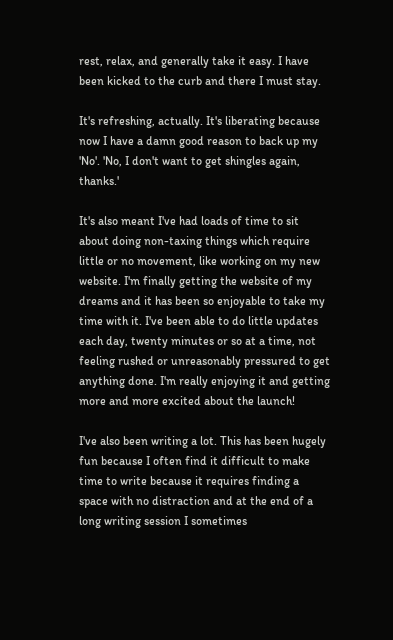rest, relax, and generally take it easy. I have been kicked to the curb and there I must stay.

It's refreshing, actually. It's liberating because now I have a damn good reason to back up my 'No'. 'No, I don't want to get shingles again, thanks.'

It's also meant I've had loads of time to sit about doing non-taxing things which require little or no movement, like working on my new website. I'm finally getting the website of my dreams and it has been so enjoyable to take my time with it. I've been able to do little updates each day, twenty minutes or so at a time, not feeling rushed or unreasonably pressured to get anything done. I'm really enjoying it and getting more and more excited about the launch!

I've also been writing a lot. This has been hugely fun because I often find it difficult to make time to write because it requires finding a space with no distraction and at the end of a long writing session I sometimes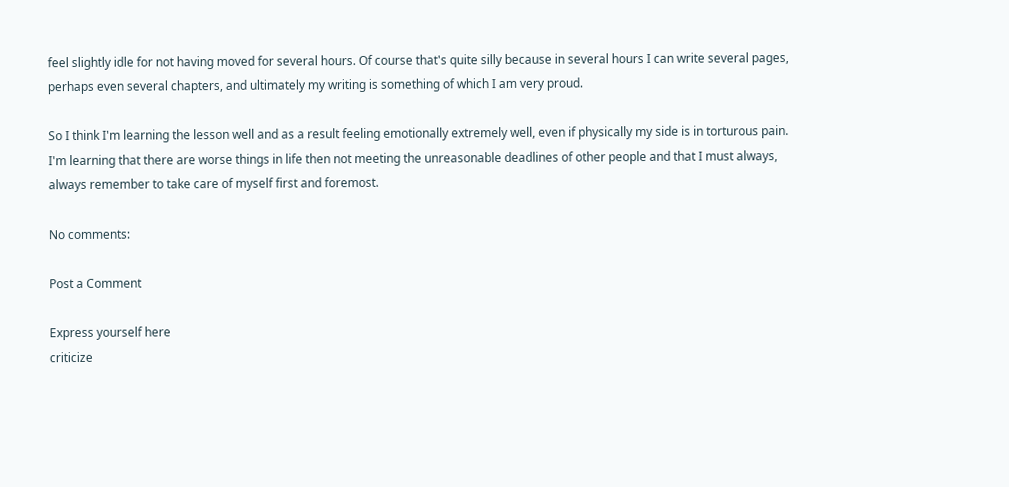feel slightly idle for not having moved for several hours. Of course that's quite silly because in several hours I can write several pages, perhaps even several chapters, and ultimately my writing is something of which I am very proud.

So I think I'm learning the lesson well and as a result feeling emotionally extremely well, even if physically my side is in torturous pain. I'm learning that there are worse things in life then not meeting the unreasonable deadlines of other people and that I must always, always remember to take care of myself first and foremost.

No comments:

Post a Comment

Express yourself here
criticize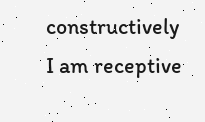constructively
I am receptive